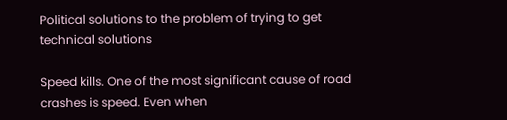Political solutions to the problem of trying to get technical solutions

Speed kills. One of the most significant cause of road crashes is speed. Even when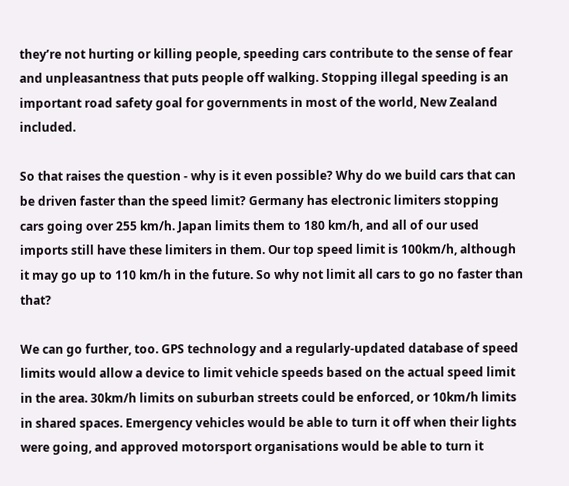they’re not hurting or killing people, speeding cars contribute to the sense of fear and unpleasantness that puts people off walking. Stopping illegal speeding is an important road safety goal for governments in most of the world, New Zealand included.

So that raises the question - why is it even possible? Why do we build cars that can be driven faster than the speed limit? Germany has electronic limiters stopping cars going over 255 km/h. Japan limits them to 180 km/h, and all of our used imports still have these limiters in them. Our top speed limit is 100km/h, although it may go up to 110 km/h in the future. So why not limit all cars to go no faster than that?

We can go further, too. GPS technology and a regularly-updated database of speed limits would allow a device to limit vehicle speeds based on the actual speed limit in the area. 30km/h limits on suburban streets could be enforced, or 10km/h limits in shared spaces. Emergency vehicles would be able to turn it off when their lights were going, and approved motorsport organisations would be able to turn it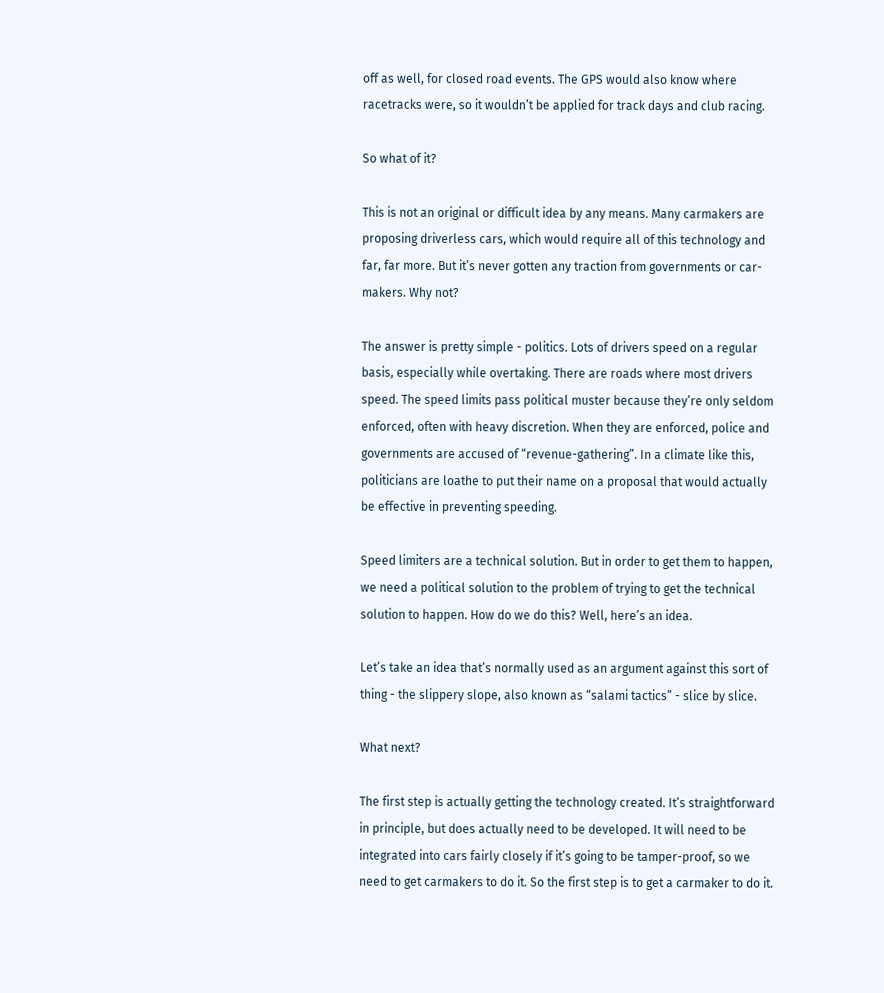off as well, for closed road events. The GPS would also know where racetracks were, so it wouldn’t be applied for track days and club racing.

So what of it?

This is not an original or difficult idea by any means. Many carmakers are proposing driverless cars, which would require all of this technology and far, far more. But it’s never gotten any traction from governments or car-makers. Why not?

The answer is pretty simple - politics. Lots of drivers speed on a regular basis, especially while overtaking. There are roads where most drivers speed. The speed limits pass political muster because they’re only seldom enforced, often with heavy discretion. When they are enforced, police and governments are accused of “revenue-gathering”. In a climate like this, politicians are loathe to put their name on a proposal that would actually be effective in preventing speeding.

Speed limiters are a technical solution. But in order to get them to happen, we need a political solution to the problem of trying to get the technical solution to happen. How do we do this? Well, here’s an idea.

Let’s take an idea that’s normally used as an argument against this sort of thing - the slippery slope, also known as “salami tactics” - slice by slice.

What next?

The first step is actually getting the technology created. It’s straightforward in principle, but does actually need to be developed. It will need to be integrated into cars fairly closely if it’s going to be tamper-proof, so we need to get carmakers to do it. So the first step is to get a carmaker to do it.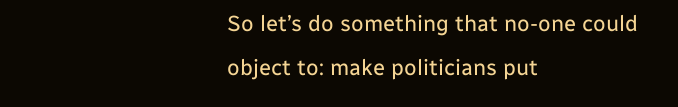So let’s do something that no-one could object to: make politicians put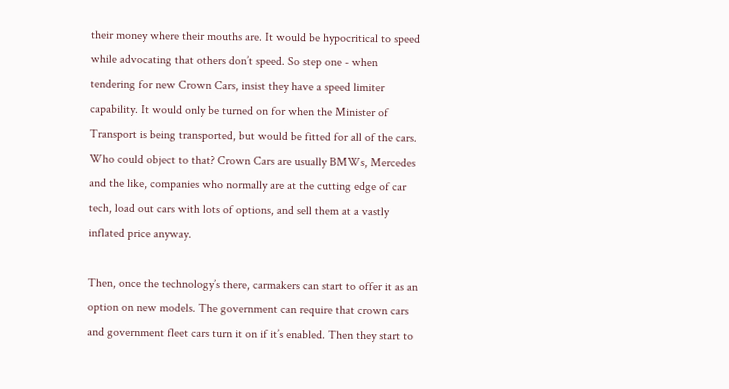their money where their mouths are. It would be hypocritical to speed while advocating that others don’t speed. So step one - when tendering for new Crown Cars, insist they have a speed limiter capability. It would only be turned on for when the Minister of Transport is being transported, but would be fitted for all of the cars. Who could object to that? Crown Cars are usually BMWs, Mercedes and the like, companies who normally are at the cutting edge of car tech, load out cars with lots of options, and sell them at a vastly inflated price anyway.

Then, once the technology’s there, carmakers can start to offer it as an option on new models. The government can require that crown cars and government fleet cars turn it on if it’s enabled. Then they start to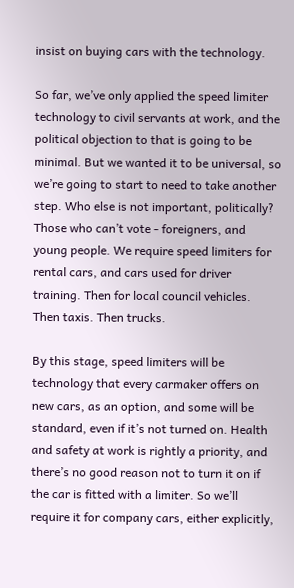insist on buying cars with the technology.

So far, we’ve only applied the speed limiter technology to civil servants at work, and the political objection to that is going to be minimal. But we wanted it to be universal, so we’re going to start to need to take another step. Who else is not important, politically? Those who can’t vote - foreigners, and young people. We require speed limiters for rental cars, and cars used for driver training. Then for local council vehicles. Then taxis. Then trucks.

By this stage, speed limiters will be technology that every carmaker offers on new cars, as an option, and some will be standard, even if it’s not turned on. Health and safety at work is rightly a priority, and there’s no good reason not to turn it on if the car is fitted with a limiter. So we’ll require it for company cars, either explicitly,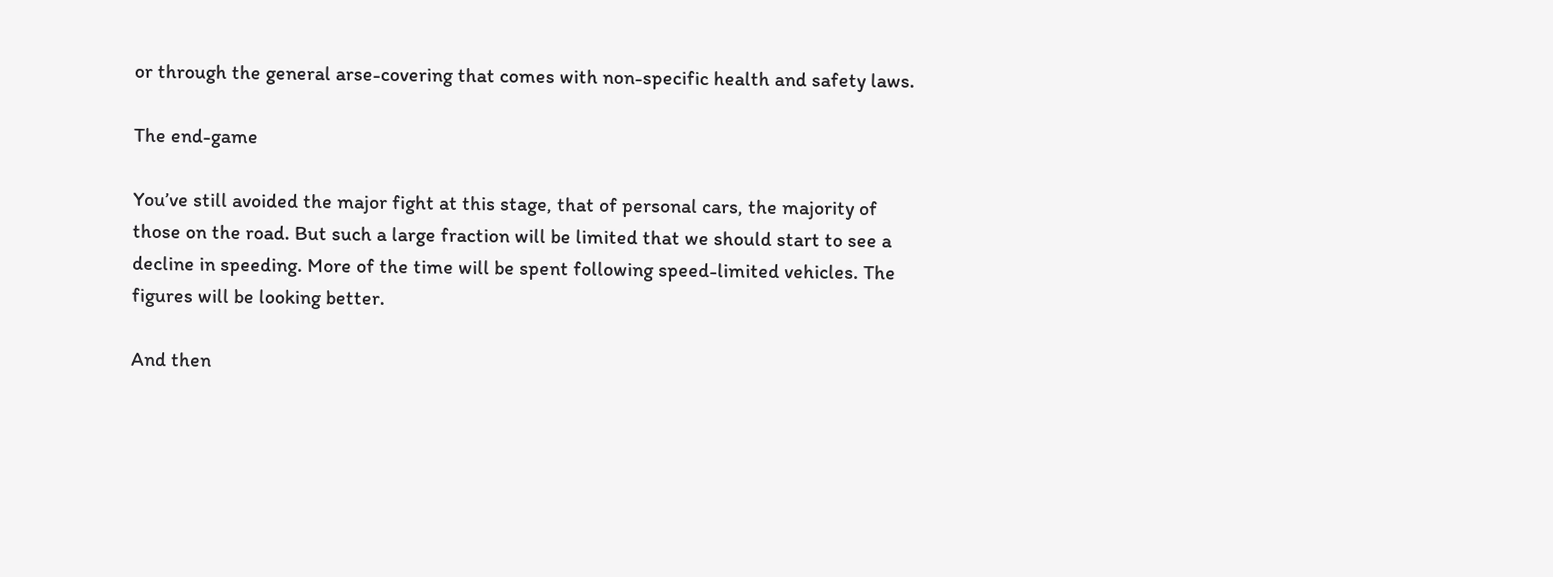or through the general arse-covering that comes with non-specific health and safety laws.

The end-game

You’ve still avoided the major fight at this stage, that of personal cars, the majority of those on the road. But such a large fraction will be limited that we should start to see a decline in speeding. More of the time will be spent following speed-limited vehicles. The figures will be looking better.

And then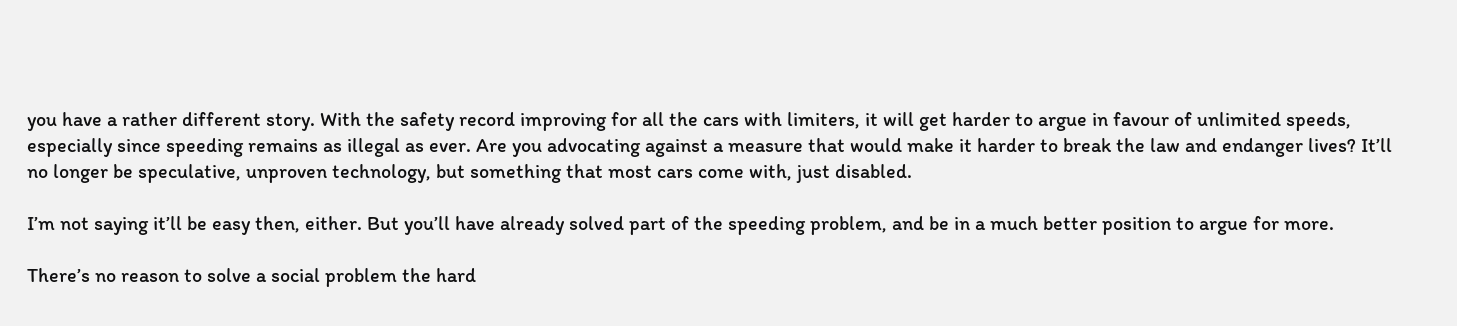you have a rather different story. With the safety record improving for all the cars with limiters, it will get harder to argue in favour of unlimited speeds, especially since speeding remains as illegal as ever. Are you advocating against a measure that would make it harder to break the law and endanger lives? It’ll no longer be speculative, unproven technology, but something that most cars come with, just disabled.

I’m not saying it’ll be easy then, either. But you’ll have already solved part of the speeding problem, and be in a much better position to argue for more.

There’s no reason to solve a social problem the hard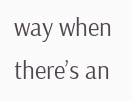way when there’s an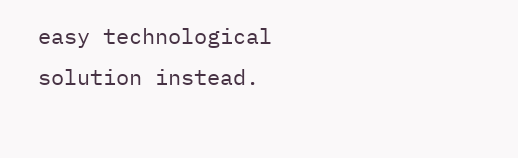easy technological solution instead.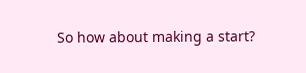So how about making a start?